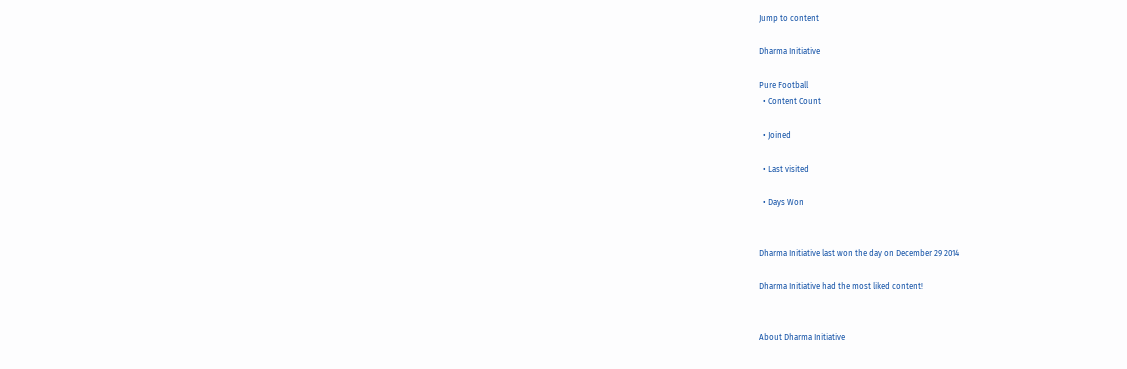Jump to content

Dharma Initiative

Pure Football
  • Content Count

  • Joined

  • Last visited

  • Days Won


Dharma Initiative last won the day on December 29 2014

Dharma Initiative had the most liked content!


About Dharma Initiative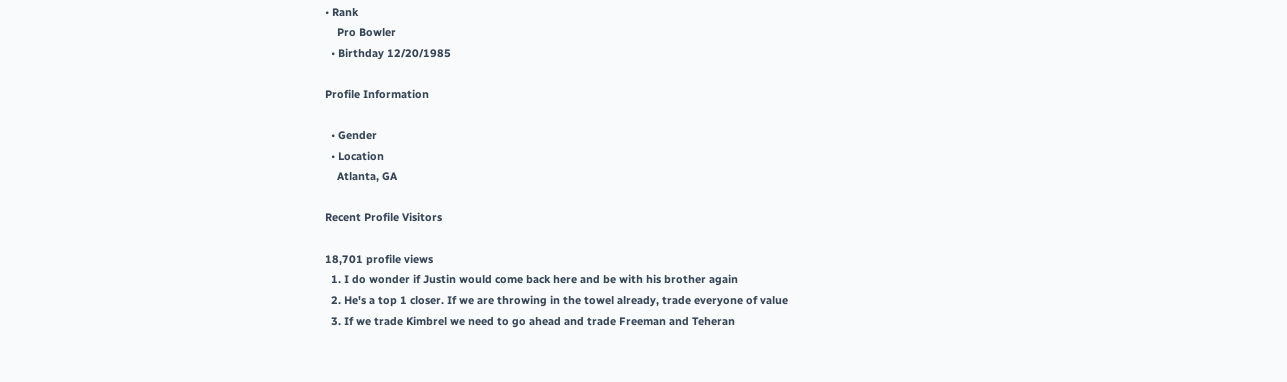• Rank
    Pro Bowler
  • Birthday 12/20/1985

Profile Information

  • Gender
  • Location
    Atlanta, GA

Recent Profile Visitors

18,701 profile views
  1. I do wonder if Justin would come back here and be with his brother again
  2. He's a top 1 closer. If we are throwing in the towel already, trade everyone of value
  3. If we trade Kimbrel we need to go ahead and trade Freeman and Teheran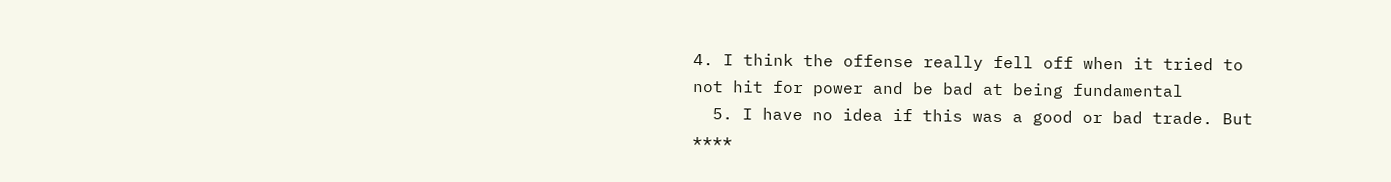4. I think the offense really fell off when it tried to not hit for power and be bad at being fundamental
  5. I have no idea if this was a good or bad trade. But ****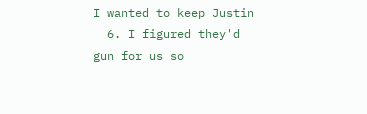I wanted to keep Justin
  6. I figured they'd gun for us so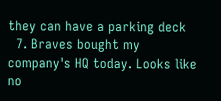they can have a parking deck
  7. Braves bought my company's HQ today. Looks like no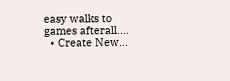easy walks to games afterall....
  • Create New...